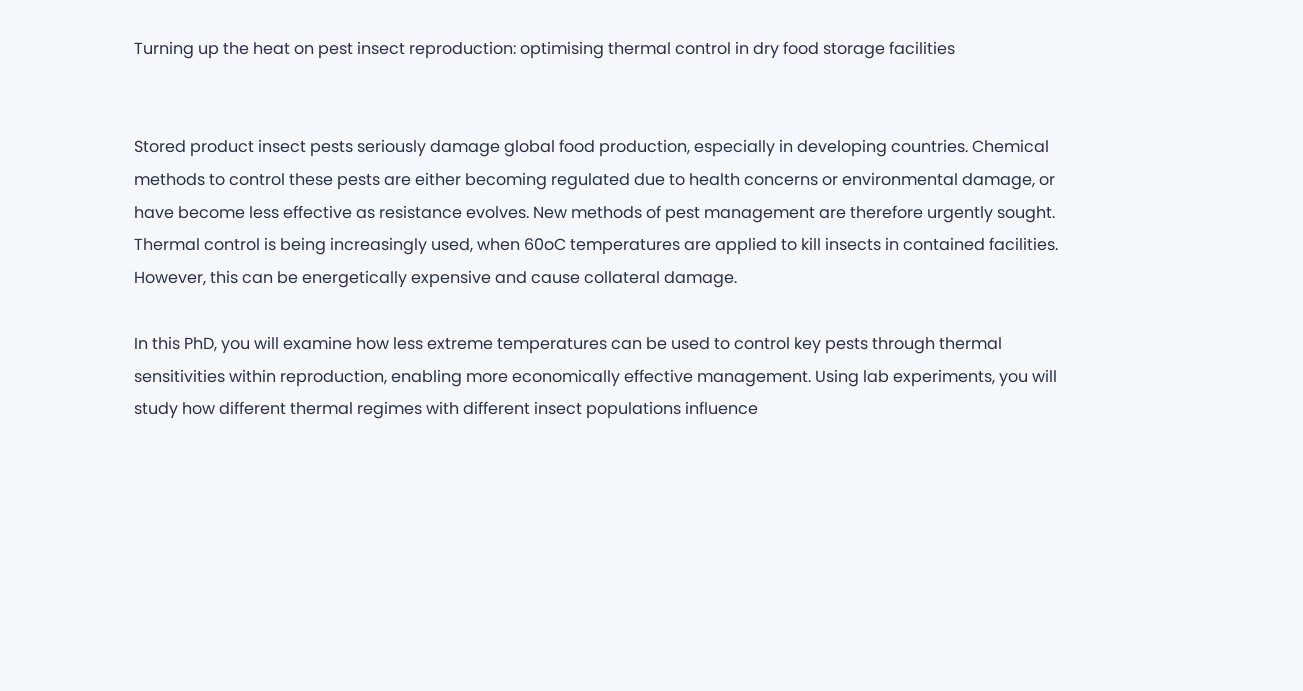Turning up the heat on pest insect reproduction: optimising thermal control in dry food storage facilities


Stored product insect pests seriously damage global food production, especially in developing countries. Chemical methods to control these pests are either becoming regulated due to health concerns or environmental damage, or have become less effective as resistance evolves. New methods of pest management are therefore urgently sought. Thermal control is being increasingly used, when 60oC temperatures are applied to kill insects in contained facilities. However, this can be energetically expensive and cause collateral damage.

In this PhD, you will examine how less extreme temperatures can be used to control key pests through thermal sensitivities within reproduction, enabling more economically effective management. Using lab experiments, you will study how different thermal regimes with different insect populations influence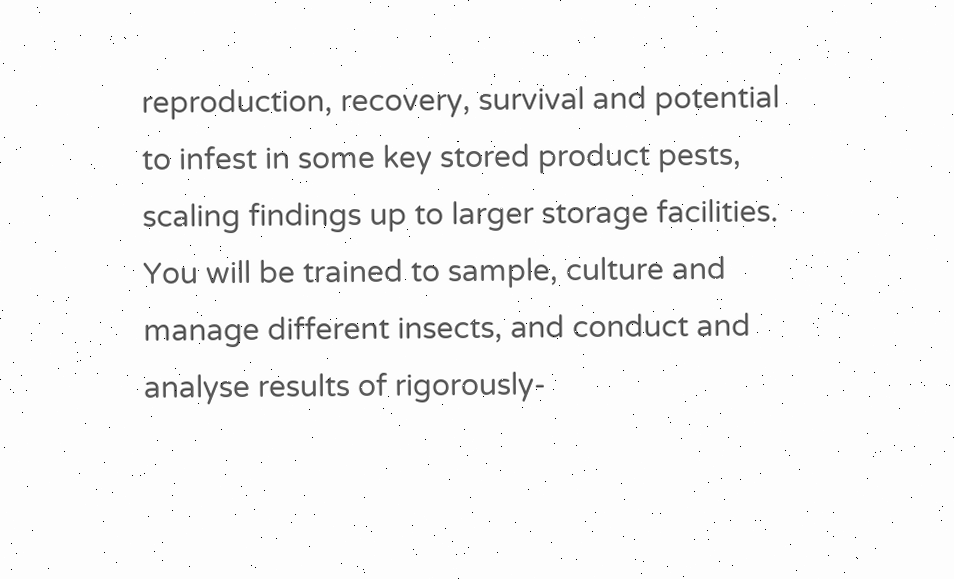reproduction, recovery, survival and potential to infest in some key stored product pests, scaling findings up to larger storage facilities. You will be trained to sample, culture and manage different insects, and conduct and analyse results of rigorously-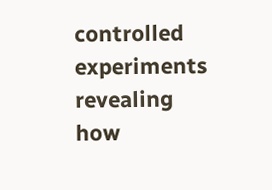controlled experiments revealing how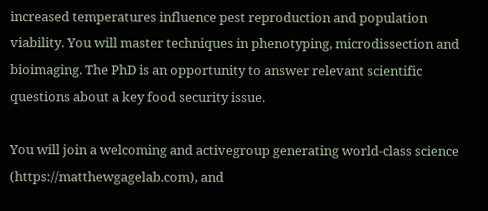increased temperatures influence pest reproduction and population viability. You will master techniques in phenotyping, microdissection and bioimaging. The PhD is an opportunity to answer relevant scientific questions about a key food security issue.

You will join a welcoming and activegroup generating world-class science (https://matthewgagelab.com), and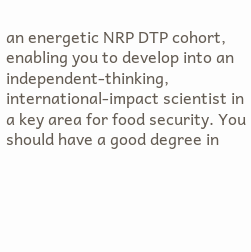an energetic NRP DTP cohort, enabling you to develop into an independent-thinking, international-impact scientist in a key area for food security. You should have a good degree in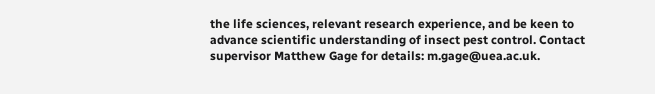the life sciences, relevant research experience, and be keen to advance scientific understanding of insect pest control. Contact supervisor Matthew Gage for details: m.gage@uea.ac.uk.